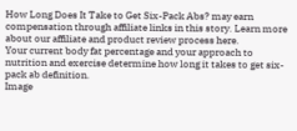How Long Does It Take to Get Six-Pack Abs? may earn compensation through affiliate links in this story. Learn more about our affiliate and product review process here.
Your current body fat percentage and your approach to nutrition and exercise determine how long it takes to get six-pack ab definition.
Image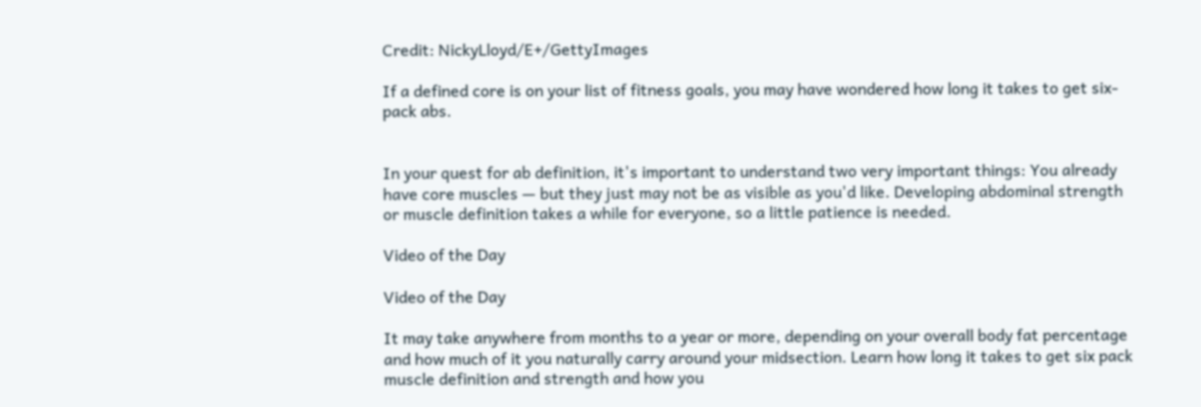Credit: NickyLloyd/E+/GettyImages

If a defined core is on your list of fitness goals, you may have wondered how long it takes to get six-pack abs.


In your quest for ab definition, it's important to understand two very important things: You already have core muscles — but they just may not be as visible as you'd like. Developing abdominal strength or muscle definition takes a while for everyone, so a little patience is needed.

Video of the Day

Video of the Day

It may take anywhere from months to a year or more, depending on your overall body fat percentage and how much of it you naturally carry around your midsection. Learn how long it takes to get six pack muscle definition and strength and how you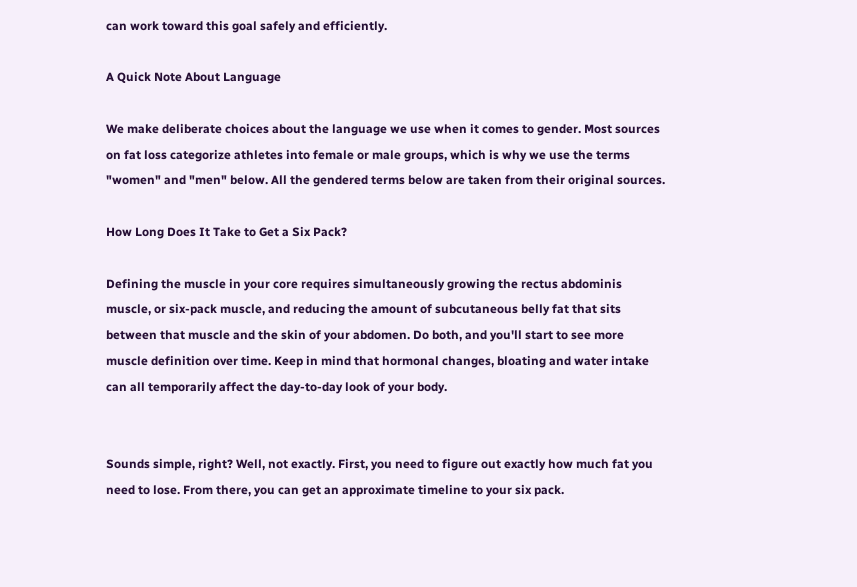can work toward this goal safely and efficiently.

A Quick Note About Language

We make deliberate choices about the language we use when it comes to gender. Most sources on fat loss categorize athletes into female or male groups, which is why we use the terms "women" and "men" below. All the gendered terms below are taken from their original sources.

How Long Does It Take to Get a Six Pack?

Defining the muscle in your core requires simultaneously growing the rectus abdominis muscle, or six-pack muscle, and reducing the amount of subcutaneous belly fat that sits between that muscle and the skin of your abdomen. Do both, and you'll start to see more muscle definition over time. Keep in mind that hormonal changes, bloating and water intake can all temporarily affect the day-to-day look of your body.


Sounds simple, right? Well, not exactly. First, you need to figure out exactly how much fat you need to lose. From there, you can get an approximate timeline to your six pack.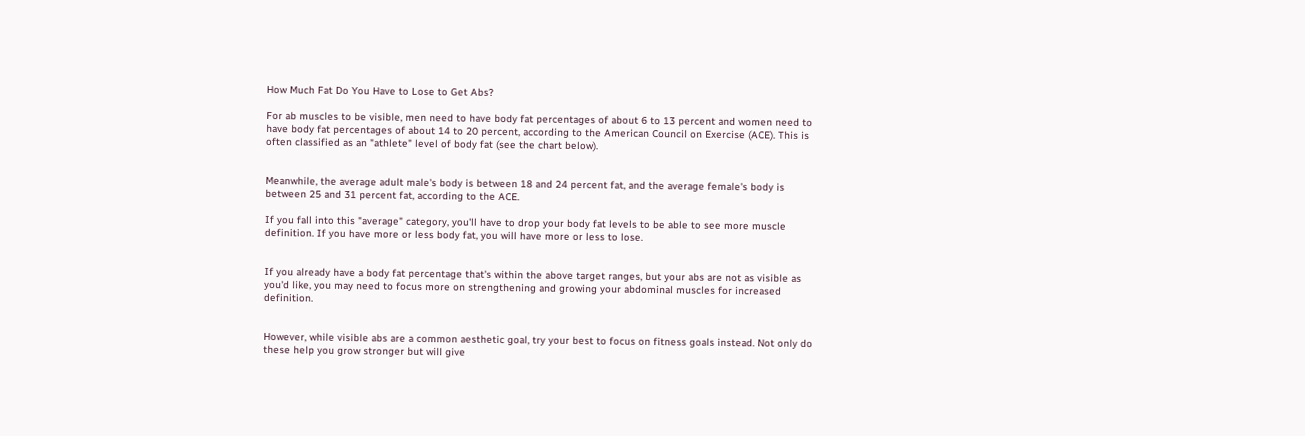How Much Fat Do You Have to Lose to Get Abs?

For ab muscles to be visible, men need to have body fat percentages of about 6 to 13 percent and women need to have body fat percentages of about 14 to 20 percent, according to the American Council on Exercise (ACE). This is often classified as an "athlete" level of body fat (see the chart below).


Meanwhile, the average adult male's body is between 18 and 24 percent fat, and the average female's body is between 25 and 31 percent fat, according to the ACE.

If you fall into this "average" category, you'll have to drop your body fat levels to be able to see more muscle definition. If you have more or less body fat, you will have more or less to lose.


If you already have a body fat percentage that's within the above target ranges, but your abs are not as visible as you'd like, you may need to focus more on strengthening and growing your abdominal muscles for increased definition.


However, while visible abs are a common aesthetic goal, try your best to focus on fitness goals instead. Not only do these help you grow stronger but will give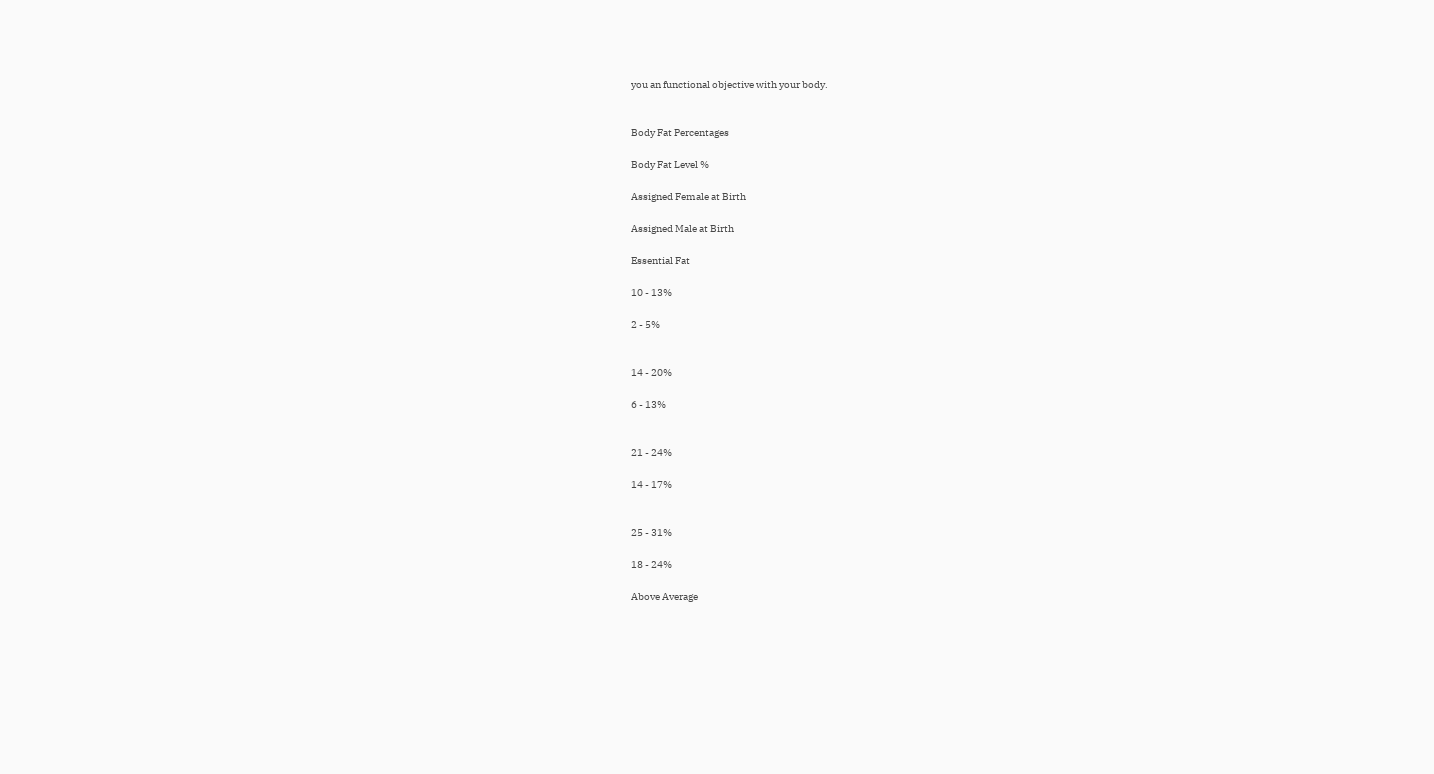you an functional objective with your body.


Body Fat Percentages

Body Fat Level %

Assigned Female at Birth

Assigned Male at Birth

Essential Fat

10 - 13%

2 - 5%


14 - 20%

6 - 13%


21 - 24%

14 - 17%


25 - 31%

18 - 24%

Above Average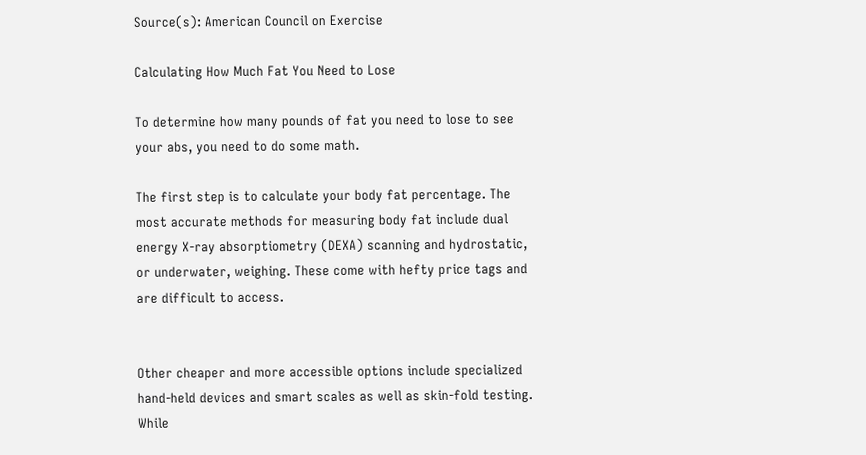Source(s): American Council on Exercise

Calculating How Much Fat You Need to Lose

To determine how many pounds of fat you need to lose to see your abs, you need to do some math.

The first step is to calculate your body fat percentage. The most accurate methods for measuring body fat include dual energy X-ray absorptiometry (DEXA) scanning and hydrostatic, or underwater, weighing. These come with hefty price tags and are difficult to access.


Other cheaper and more accessible options include specialized hand-held devices and smart scales as well as skin-fold testing. While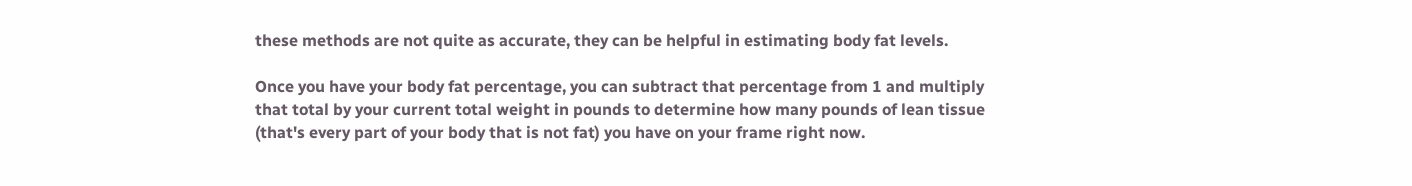these methods are not quite as accurate, they can be helpful in estimating body fat levels.

Once you have your body fat percentage, you can subtract that percentage from 1 and multiply that total by your current total weight in pounds to determine how many pounds of lean tissue (that's every part of your body that is not fat) you have on your frame right now.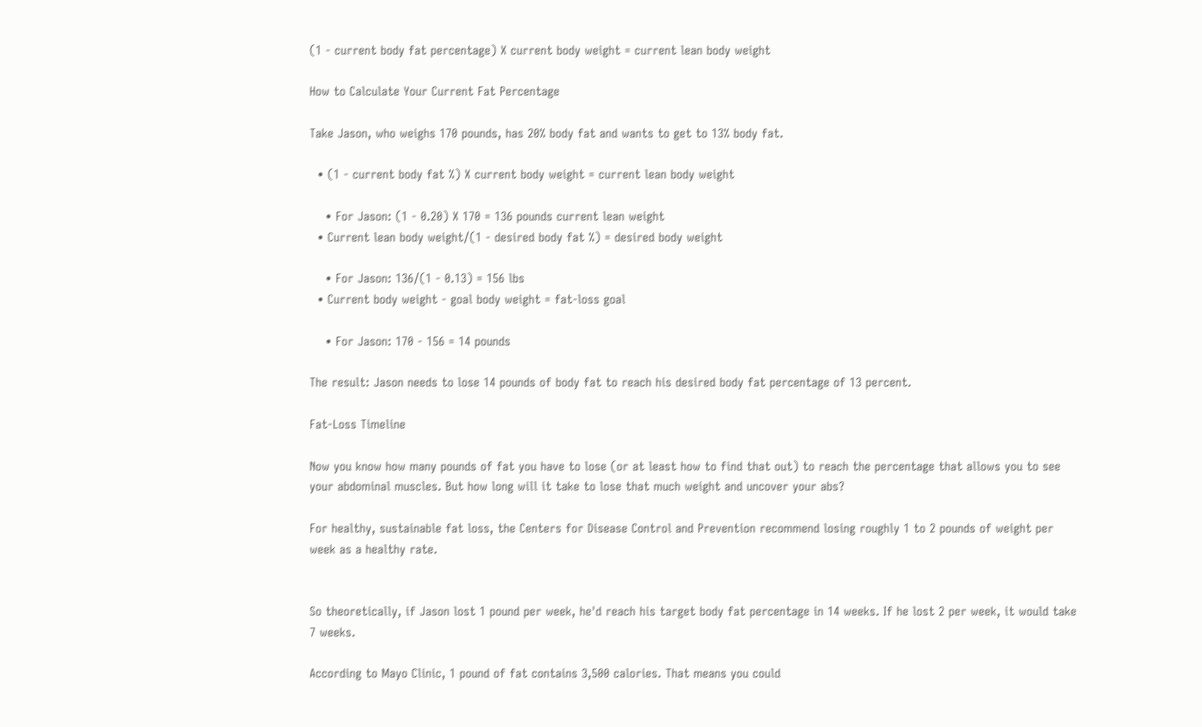(1 - current body fat percentage) X current body weight = current lean body weight

How to Calculate Your Current Fat Percentage

Take Jason, who weighs 170 pounds, has 20% body fat and wants to get to 13% body fat.

  • (1 - current body fat %) X current body weight = current lean body weight

    • For Jason: (1 - 0.20) X 170 = 136 pounds current lean weight
  • Current lean body weight/(1 - desired body fat %) = desired body weight

    • For Jason: 136/(1 - 0.13) = 156 lbs
  • Current body weight - goal body weight = fat-loss goal

    • For Jason: 170 - 156 = 14 pounds

The result: Jason needs to lose 14 pounds of body fat to reach his desired body fat percentage of 13 percent.

Fat-Loss Timeline

Now you know how many pounds of fat you have to lose (or at least how to find that out) to reach the percentage that allows you to see your abdominal muscles. But how long will it take to lose that much weight and uncover your abs?

For healthy, sustainable fat loss, the Centers for Disease Control and Prevention recommend losing roughly 1 to 2 pounds of weight per week as a healthy rate.


So theoretically, if Jason lost 1 pound per week, he'd reach his target body fat percentage in 14 weeks. If he lost 2 per week, it would take 7 weeks.

According to Mayo Clinic, 1 pound of fat contains 3,500 calories. That means you could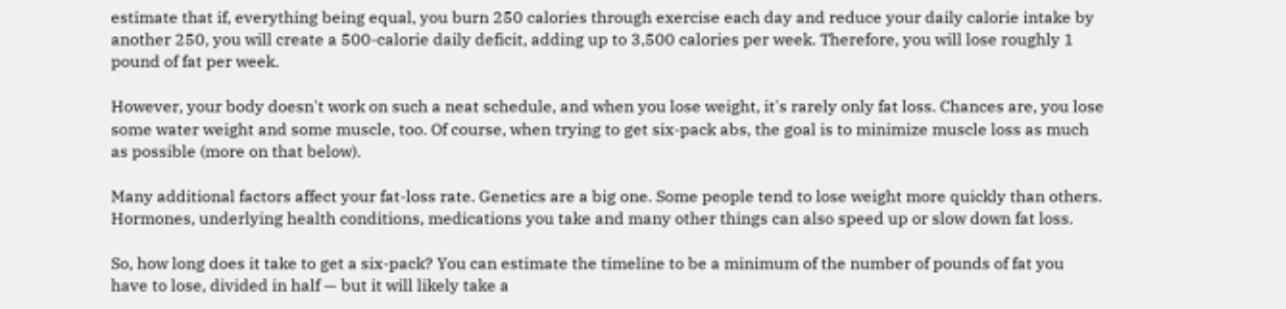estimate that if, everything being equal, you burn 250 calories through exercise each day and reduce your daily calorie intake by another 250, you will create a 500-calorie daily deficit, adding up to 3,500 calories per week. Therefore, you will lose roughly 1 pound of fat per week.

However, your body doesn't work on such a neat schedule, and when you lose weight, it's rarely only fat loss. Chances are, you lose some water weight and some muscle, too. Of course, when trying to get six-pack abs, the goal is to minimize muscle loss as much as possible (more on that below).

Many additional factors affect your fat-loss rate. Genetics are a big one. Some people tend to lose weight more quickly than others. Hormones, underlying health conditions, medications you take and many other things can also speed up or slow down fat loss.

So, how long does it take to get a six-pack? You can estimate the timeline to be a minimum of the number of pounds of fat you have to lose, divided in half — but it will likely take a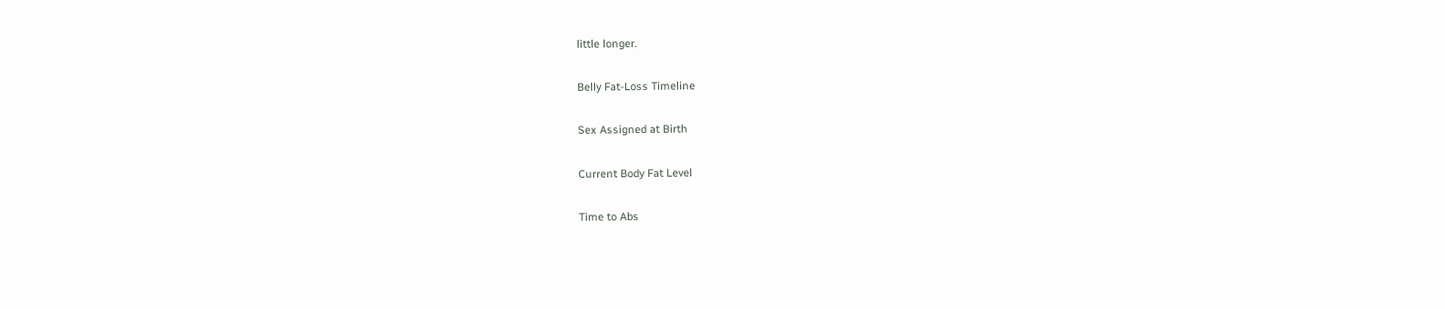little longer.

Belly Fat-Loss Timeline

Sex Assigned at Birth

Current Body Fat Level

Time to Abs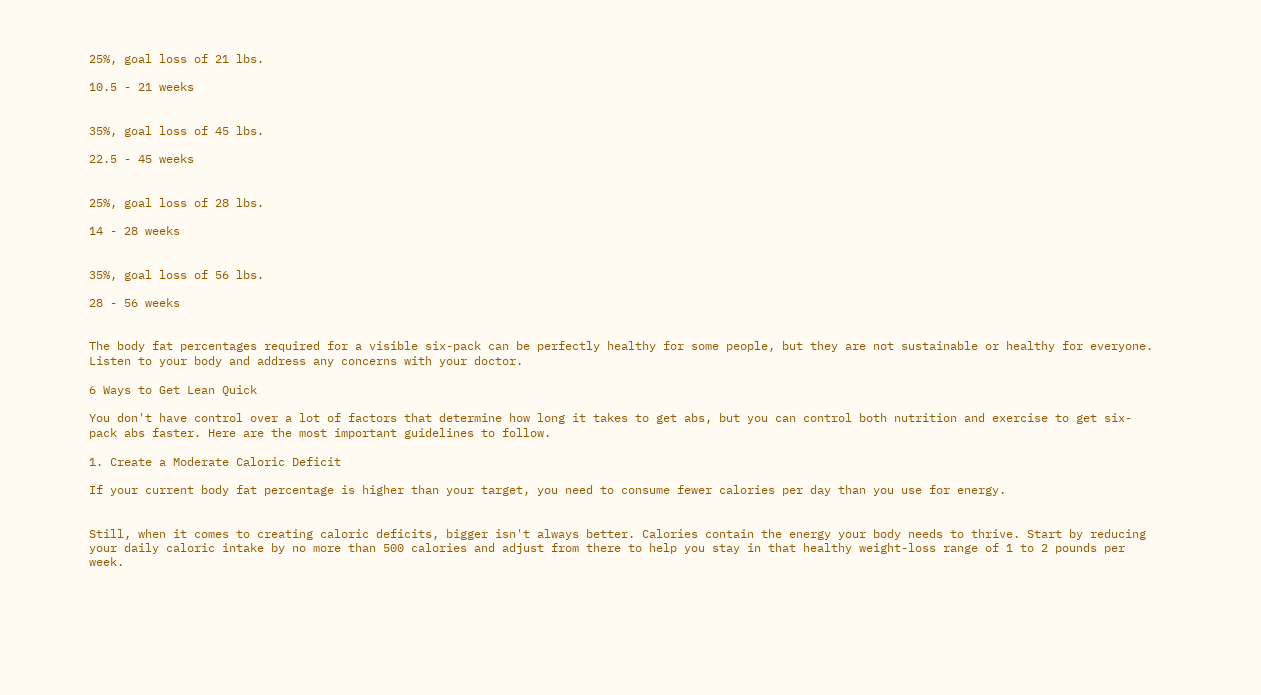25%, goal loss of 21 lbs.

10.5 - 21 weeks


35%, goal loss of 45 lbs.

22.5 - 45 weeks


25%, goal loss of 28 lbs.

14 - 28 weeks


35%, goal loss of 56 lbs.

28 - 56 weeks


The body fat percentages required for a visible six-pack can be perfectly healthy for some people, but they are not sustainable or healthy for everyone. Listen to your body and address any concerns with your doctor.

6 Ways to Get Lean Quick

You don't have control over a lot of factors that determine how long it takes to get abs, but you can control both nutrition and exercise to get six-pack abs faster. Here are the most important guidelines to follow.

1. Create a Moderate Caloric Deficit

If your current body fat percentage is higher than your target, you need to consume fewer calories per day than you use for energy.


Still, when it comes to creating caloric deficits, bigger isn't always better. Calories contain the energy your body needs to thrive. Start by reducing your daily caloric intake by no more than 500 calories and adjust from there to help you stay in that healthy weight-loss range of 1 to 2 pounds per week.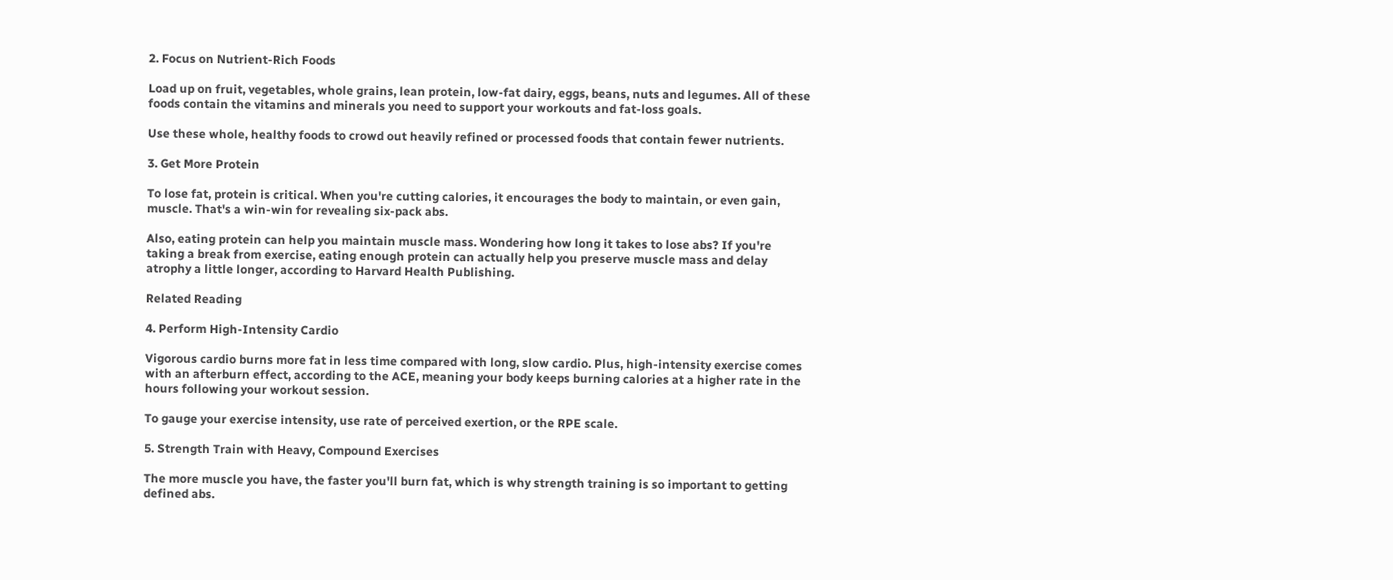2. Focus on Nutrient-Rich Foods

Load up on fruit, vegetables, whole grains, lean protein, low-fat dairy, eggs, beans, nuts and legumes. All of these foods contain the vitamins and minerals you need to support your workouts and fat-loss goals.

Use these whole, healthy foods to crowd out heavily refined or processed foods that contain fewer nutrients.

3. Get More Protein

To lose fat, protein is critical. When you're cutting calories, it encourages the body to maintain, or even gain, muscle. That's a win-win for revealing six-pack abs.

Also, eating protein can help you maintain muscle mass. Wondering how long it takes to lose abs? If you're taking a break from exercise, eating enough protein can actually help you preserve muscle mass and delay atrophy a little longer, according to Harvard Health Publishing.

Related Reading

4. Perform High-Intensity Cardio

Vigorous cardio burns more fat in less time compared with long, slow cardio. Plus, high-intensity exercise comes with an afterburn effect, according to the ACE, meaning your body keeps burning calories at a higher rate in the hours following your workout session.

To gauge your exercise intensity, use rate of perceived exertion, or the RPE scale.

5. Strength Train with Heavy, Compound Exercises

The more muscle you have, the faster you'll burn fat, which is why strength training is so important to getting defined abs.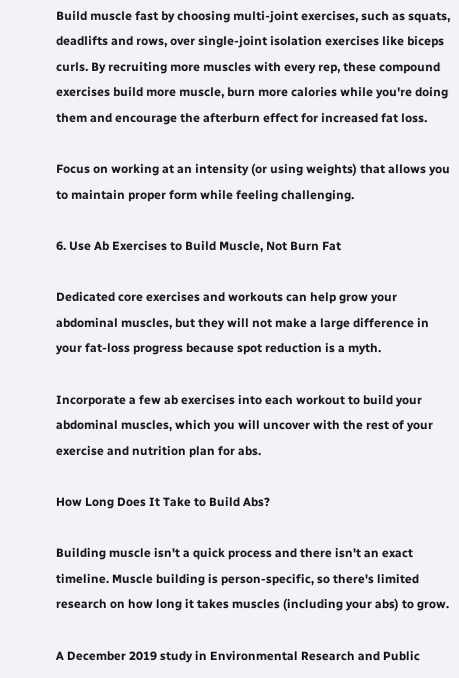Build muscle fast by choosing multi-joint exercises, such as squats, deadlifts and rows, over single-joint isolation exercises like biceps curls. By recruiting more muscles with every rep, these compound exercises build more muscle, burn more calories while you're doing them and encourage the afterburn effect for increased fat loss.

Focus on working at an intensity (or using weights) that allows you to maintain proper form while feeling challenging.

6. Use Ab Exercises to Build Muscle, Not Burn Fat

Dedicated core exercises and workouts can help grow your abdominal muscles, but they will not make a large difference in your fat-loss progress because spot reduction is a myth.

Incorporate a few ab exercises into each workout to build your abdominal muscles, which you will uncover with the rest of your exercise and nutrition plan for abs.

How Long Does It Take to Build Abs?

Building muscle isn't a quick process and there isn't an exact timeline. Muscle building is person-specific, so there's limited research on how long it takes muscles (including your abs) to grow.

A December 2019 study in Environmental Research and Public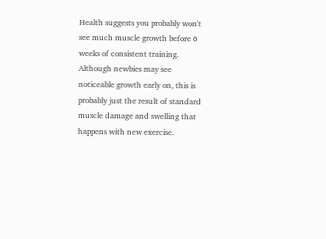Health suggests you probably won't see much muscle growth before 6 weeks of consistent training. Although newbies may see noticeable growth early on, this is probably just the result of standard muscle damage and swelling that happens with new exercise.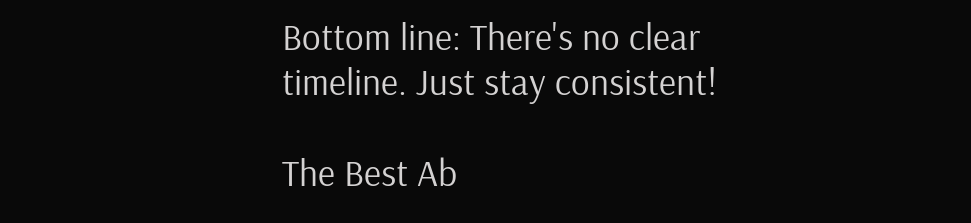Bottom line: There's no clear timeline. Just stay consistent!

The Best Ab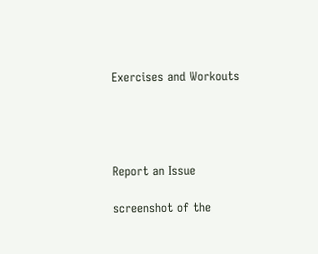Exercises and Workouts




Report an Issue

screenshot of the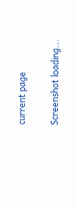current page

Screenshot loading...